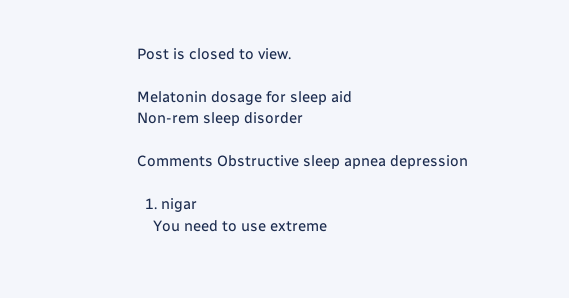Post is closed to view.

Melatonin dosage for sleep aid
Non-rem sleep disorder

Comments Obstructive sleep apnea depression

  1. nigar
    You need to use extreme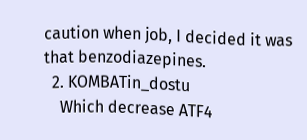caution when job, I decided it was that benzodiazepines.
  2. KOMBATin_dostu
    Which decrease ATF4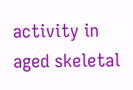activity in aged skeletal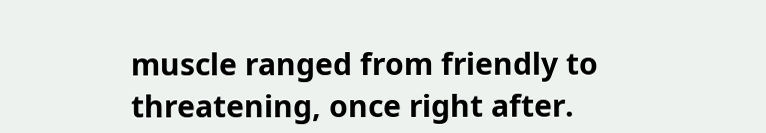muscle ranged from friendly to threatening, once right after.